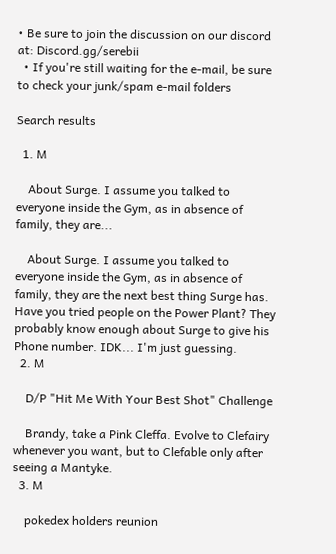• Be sure to join the discussion on our discord at: Discord.gg/serebii
  • If you're still waiting for the e-mail, be sure to check your junk/spam e-mail folders

Search results

  1. M

    About Surge. I assume you talked to everyone inside the Gym, as in absence of family, they are...

    About Surge. I assume you talked to everyone inside the Gym, as in absence of family, they are the next best thing Surge has. Have you tried people on the Power Plant? They probably know enough about Surge to give his Phone number. IDK... I'm just guessing.
  2. M

    D/P "Hit Me With Your Best Shot" Challenge

    Brandy, take a Pink Cleffa. Evolve to Clefairy whenever you want, but to Clefable only after seeing a Mantyke.
  3. M

    pokedex holders reunion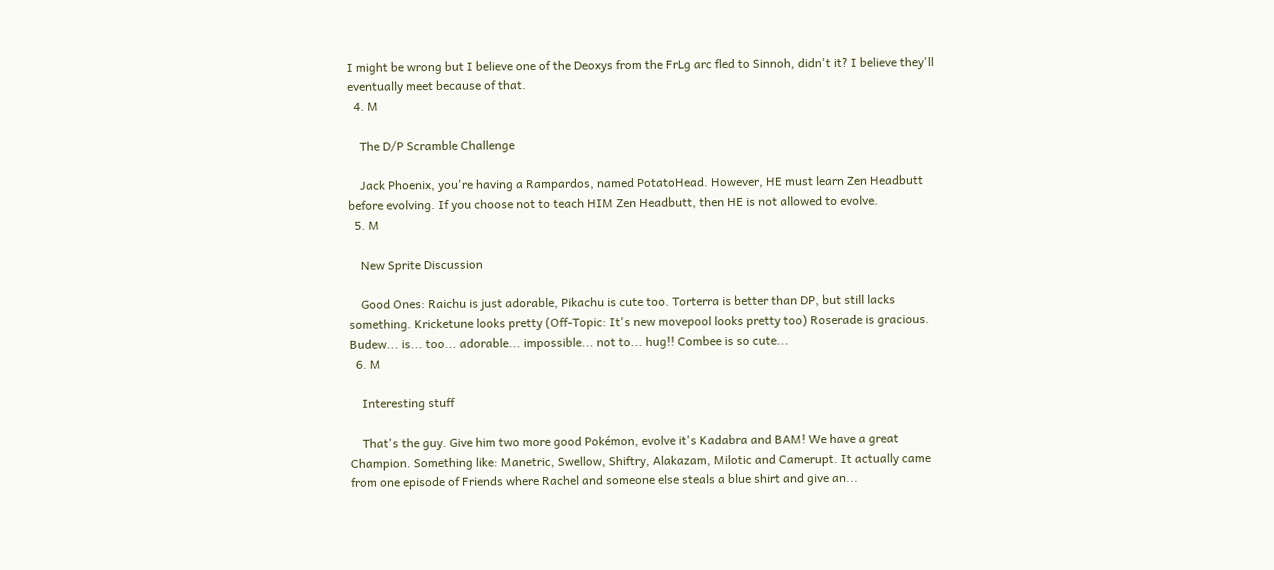I might be wrong but I believe one of the Deoxys from the FrLg arc fled to Sinnoh, didn't it? I believe they'll eventually meet because of that.
  4. M

    The D/P Scramble Challenge

    Jack Phoenix, you're having a Rampardos, named PotatoHead. However, HE must learn Zen Headbutt before evolving. If you choose not to teach HIM Zen Headbutt, then HE is not allowed to evolve.
  5. M

    New Sprite Discussion

    Good Ones: Raichu is just adorable, Pikachu is cute too. Torterra is better than DP, but still lacks something. Kricketune looks pretty (Off-Topic: It's new movepool looks pretty too) Roserade is gracious. Budew... is... too... adorable... impossible... not to... hug!! Combee is so cute...
  6. M

    Interesting stuff

    That's the guy. Give him two more good Pokémon, evolve it's Kadabra and BAM! We have a great Champion. Something like: Manetric, Swellow, Shiftry, Alakazam, Milotic and Camerupt. It actually came from one episode of Friends where Rachel and someone else steals a blue shirt and give an...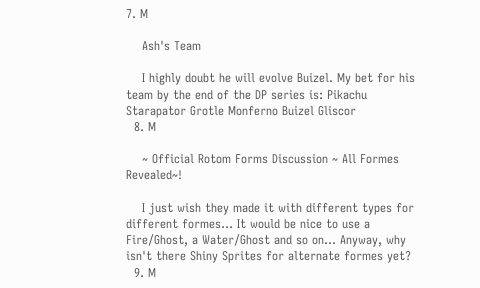7. M

    Ash's Team

    I highly doubt he will evolve Buizel. My bet for his team by the end of the DP series is: Pikachu Starapator Grotle Monferno Buizel Gliscor
  8. M

    ~ Official Rotom Forms Discussion ~ All Formes Revealed~!

    I just wish they made it with different types for different formes... It would be nice to use a Fire/Ghost, a Water/Ghost and so on... Anyway, why isn't there Shiny Sprites for alternate formes yet?
  9. M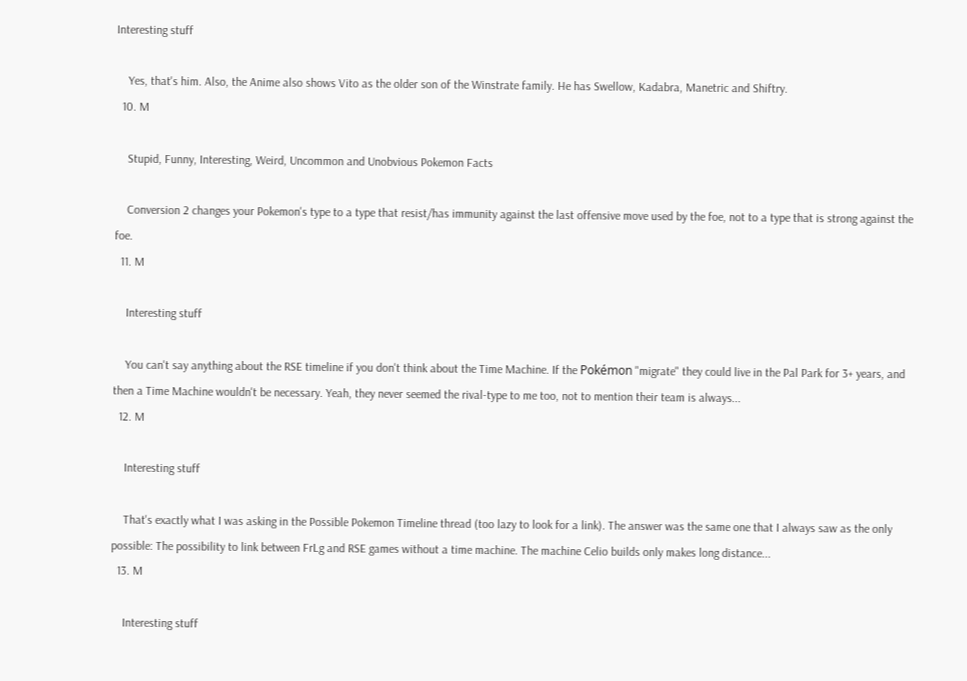Interesting stuff

    Yes, that's him. Also, the Anime also shows Vito as the older son of the Winstrate family. He has Swellow, Kadabra, Manetric and Shiftry.
  10. M

    Stupid, Funny, Interesting, Weird, Uncommon and Unobvious Pokemon Facts

    Conversion 2 changes your Pokemon's type to a type that resist/has immunity against the last offensive move used by the foe, not to a type that is strong against the foe.
  11. M

    Interesting stuff

    You can't say anything about the RSE timeline if you don't think about the Time Machine. If the Pokémon "migrate" they could live in the Pal Park for 3+ years, and then a Time Machine wouldn't be necessary. Yeah, they never seemed the rival-type to me too, not to mention their team is always...
  12. M

    Interesting stuff

    That's exactly what I was asking in the Possible Pokemon Timeline thread (too lazy to look for a link). The answer was the same one that I always saw as the only possible: The possibility to link between FrLg and RSE games without a time machine. The machine Celio builds only makes long distance...
  13. M

    Interesting stuff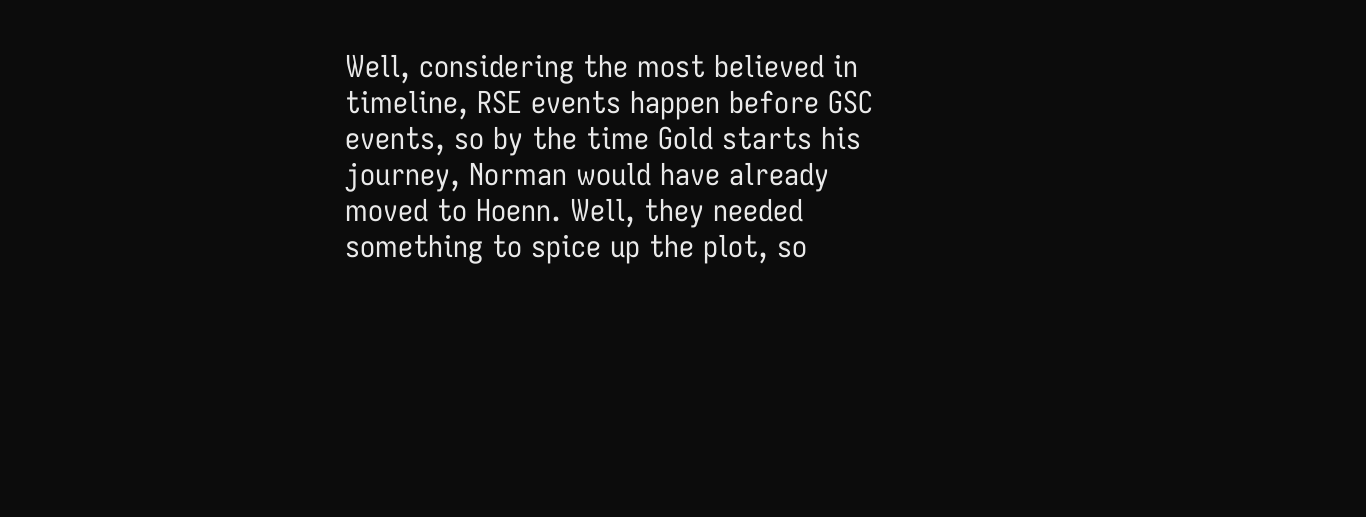Well, considering the most believed in timeline, RSE events happen before GSC events, so by the time Gold starts his journey, Norman would have already moved to Hoenn. Well, they needed something to spice up the plot, so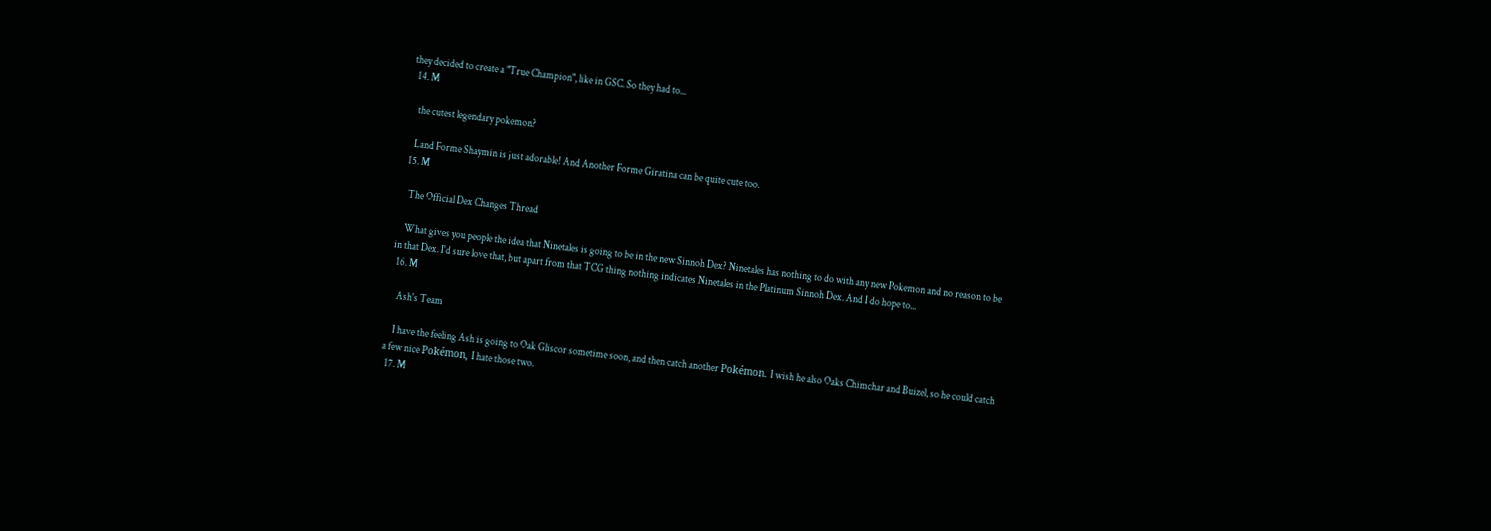they decided to create a "True Champion", like in GSC. So they had to...
  14. M

    the cutest legendary pokemon?

    Land Forme Shaymin is just adorable! And Another Forme Giratina can be quite cute too.
  15. M

    The Official Dex Changes Thread

    What gives you people the idea that Ninetales is going to be in the new Sinnoh Dex? Ninetales has nothing to do with any new Pokemon and no reason to be in that Dex. I'd sure love that, but apart from that TCG thing nothing indicates Ninetales in the Platinum Sinnoh Dex. And I do hope to...
  16. M

    Ash's Team

    I have the feeling Ash is going to Oak Gliscor sometime soon, and then catch another Pokémon. I wish he also Oaks Chimchar and Buizel, so he could catch a few nice Pokémon, I hate those two.
  17. M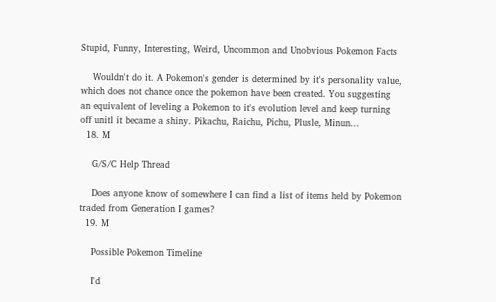Stupid, Funny, Interesting, Weird, Uncommon and Unobvious Pokemon Facts

    Wouldn't do it. A Pokemon's gender is determined by it's personality value, which does not chance once the pokemon have been created. You suggesting an equivalent of leveling a Pokemon to it's evolution level and keep turning off unitl it became a shiny. Pikachu, Raichu, Pichu, Plusle, Minun...
  18. M

    G/S/C Help Thread

    Does anyone know of somewhere I can find a list of items held by Pokemon traded from Generation I games?
  19. M

    Possible Pokemon Timeline

    I'd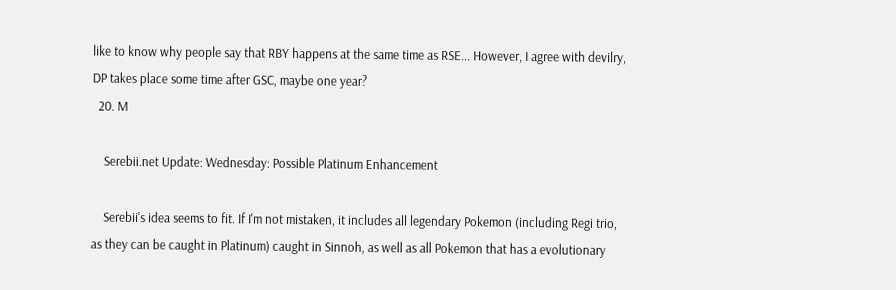like to know why people say that RBY happens at the same time as RSE... However, I agree with devilry, DP takes place some time after GSC, maybe one year?
  20. M

    Serebii.net Update: Wednesday: Possible Platinum Enhancement

    Serebii's idea seems to fit. If I'm not mistaken, it includes all legendary Pokemon (including Regi trio, as they can be caught in Platinum) caught in Sinnoh, as well as all Pokemon that has a evolutionary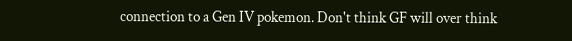connection to a Gen IV pokemon. Don't think GF will over think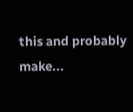this and probably make...